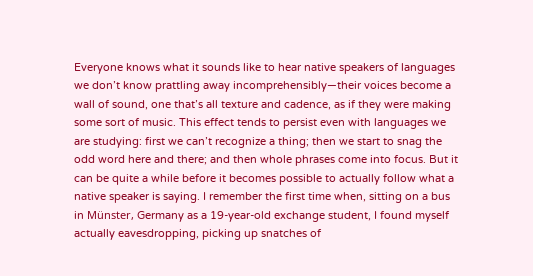Everyone knows what it sounds like to hear native speakers of languages we don’t know prattling away incomprehensibly—their voices become a wall of sound, one that’s all texture and cadence, as if they were making some sort of music. This effect tends to persist even with languages we are studying: first we can’t recognize a thing; then we start to snag the odd word here and there; and then whole phrases come into focus. But it can be quite a while before it becomes possible to actually follow what a native speaker is saying. I remember the first time when, sitting on a bus in Münster, Germany as a 19-year-old exchange student, I found myself actually eavesdropping, picking up snatches of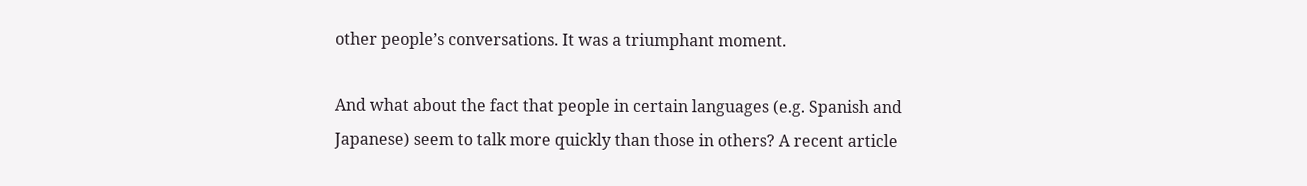other people’s conversations. It was a triumphant moment.

And what about the fact that people in certain languages (e.g. Spanish and Japanese) seem to talk more quickly than those in others? A recent article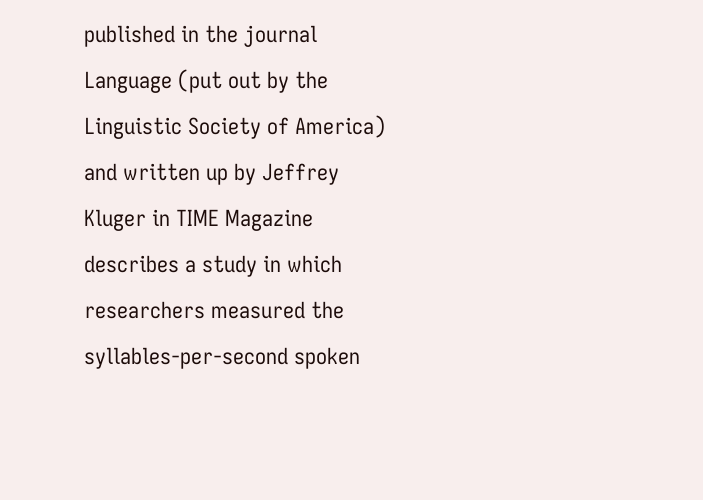published in the journal Language (put out by the Linguistic Society of America) and written up by Jeffrey Kluger in TIME Magazine describes a study in which researchers measured the syllables-per-second spoken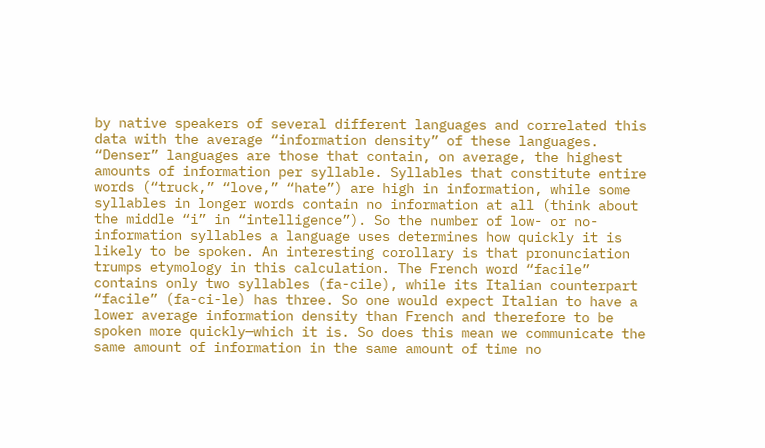by native speakers of several different languages and correlated this data with the average “information density” of these languages. “Denser” languages are those that contain, on average, the highest amounts of information per syllable. Syllables that constitute entire words (“truck,” “love,” “hate”) are high in information, while some syllables in longer words contain no information at all (think about the middle “i” in “intelligence”). So the number of low- or no-information syllables a language uses determines how quickly it is likely to be spoken. An interesting corollary is that pronunciation trumps etymology in this calculation. The French word “facile” contains only two syllables (fa-cile), while its Italian counterpart “facile” (fa-ci-le) has three. So one would expect Italian to have a lower average information density than French and therefore to be spoken more quickly—which it is. So does this mean we communicate the same amount of information in the same amount of time no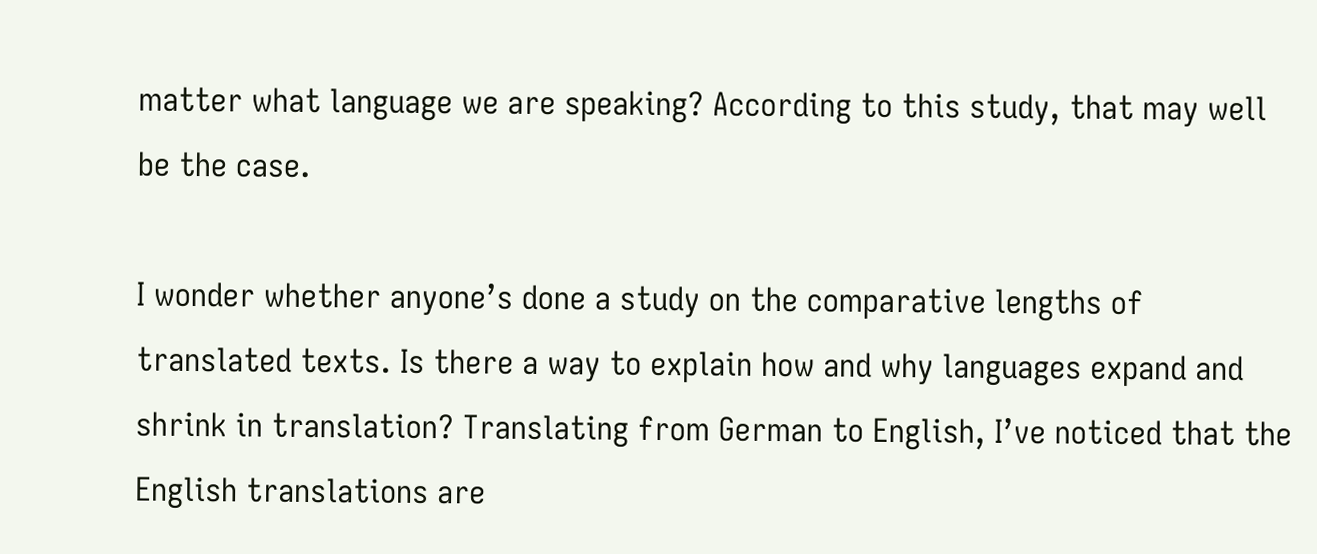matter what language we are speaking? According to this study, that may well be the case.

I wonder whether anyone’s done a study on the comparative lengths of translated texts. Is there a way to explain how and why languages expand and shrink in translation? Translating from German to English, I’ve noticed that the English translations are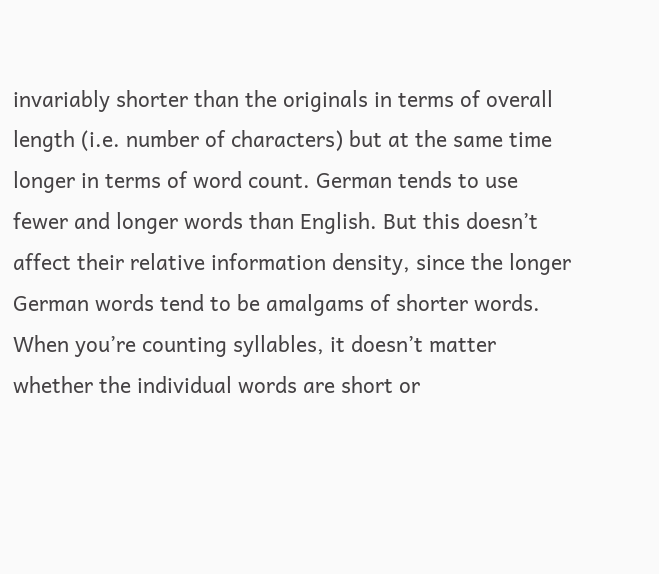invariably shorter than the originals in terms of overall length (i.e. number of characters) but at the same time longer in terms of word count. German tends to use fewer and longer words than English. But this doesn’t affect their relative information density, since the longer German words tend to be amalgams of shorter words. When you’re counting syllables, it doesn’t matter whether the individual words are short or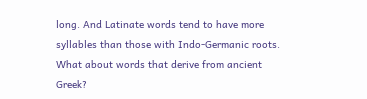long. And Latinate words tend to have more syllables than those with Indo-Germanic roots. What about words that derive from ancient Greek?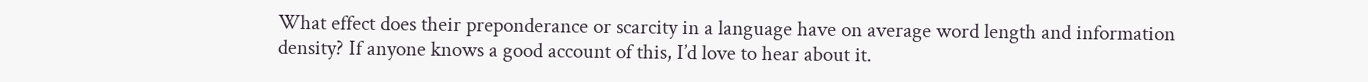What effect does their preponderance or scarcity in a language have on average word length and information density? If anyone knows a good account of this, I’d love to hear about it.